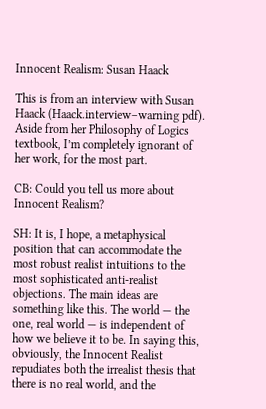Innocent Realism: Susan Haack

This is from an interview with Susan Haack (Haack.interview–warning pdf).  Aside from her Philosophy of Logics textbook, I’m completely ignorant of her work, for the most part.

CB: Could you tell us more about Innocent Realism?

SH: It is, I hope, a metaphysical position that can accommodate the most robust realist intuitions to the most sophisticated anti-realist objections. The main ideas are something like this. The world — the one, real world — is independent of how we believe it to be. In saying this, obviously, the Innocent Realist repudiates both the irrealist thesis that there is no real world, and the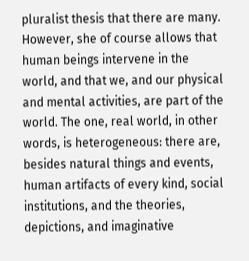pluralist thesis that there are many. However, she of course allows that human beings intervene in the world, and that we, and our physical and mental activities, are part of the world. The one, real world, in other words, is heterogeneous: there are, besides natural things and events, human artifacts of every kind, social institutions, and the theories, depictions, and imaginative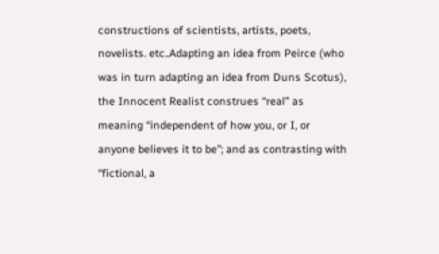constructions of scientists, artists, poets, novelists. etc..Adapting an idea from Peirce (who was in turn adapting an idea from Duns Scotus), the Innocent Realist construes “real” as meaning “independent of how you, or I, or anyone believes it to be”; and as contrasting with “fictional, a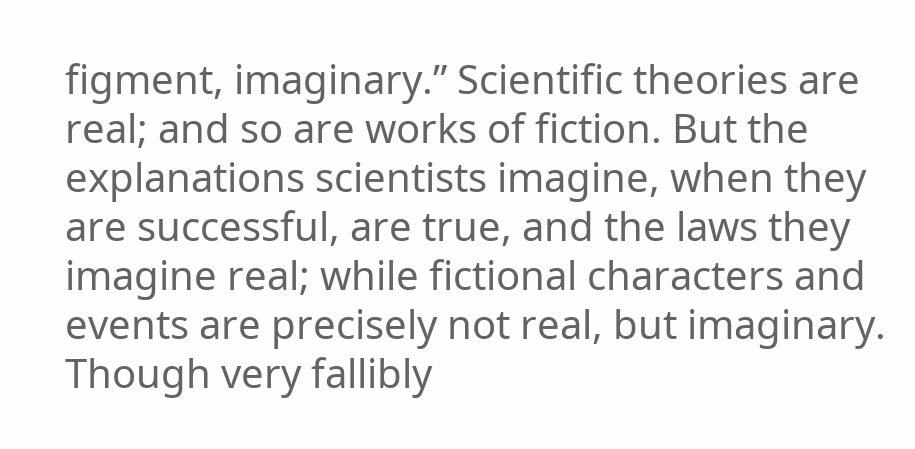figment, imaginary.” Scientific theories are real; and so are works of fiction. But the explanations scientists imagine, when they are successful, are true, and the laws they imagine real; while fictional characters and events are precisely not real, but imaginary.  Though very fallibly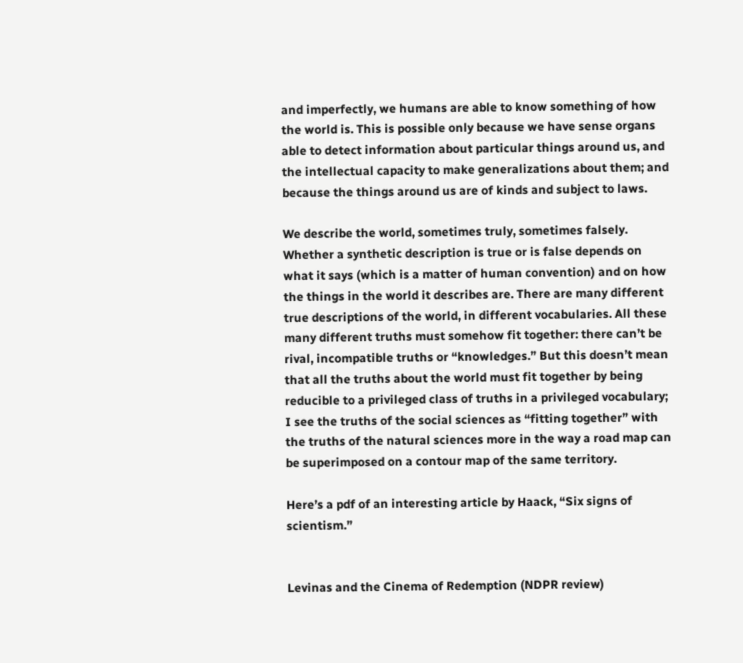and imperfectly, we humans are able to know something of how the world is. This is possible only because we have sense organs able to detect information about particular things around us, and the intellectual capacity to make generalizations about them; and because the things around us are of kinds and subject to laws.

We describe the world, sometimes truly, sometimes falsely. Whether a synthetic description is true or is false depends on what it says (which is a matter of human convention) and on how the things in the world it describes are. There are many different true descriptions of the world, in different vocabularies. All these many different truths must somehow fit together: there can’t be rival, incompatible truths or “knowledges.” But this doesn’t mean that all the truths about the world must fit together by being reducible to a privileged class of truths in a privileged vocabulary; I see the truths of the social sciences as “fitting together” with the truths of the natural sciences more in the way a road map can be superimposed on a contour map of the same territory.

Here’s a pdf of an interesting article by Haack, “Six signs of scientism.”


Levinas and the Cinema of Redemption (NDPR review)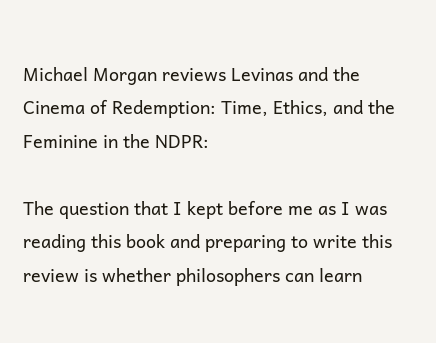Michael Morgan reviews Levinas and the Cinema of Redemption: Time, Ethics, and the Feminine in the NDPR:

The question that I kept before me as I was reading this book and preparing to write this review is whether philosophers can learn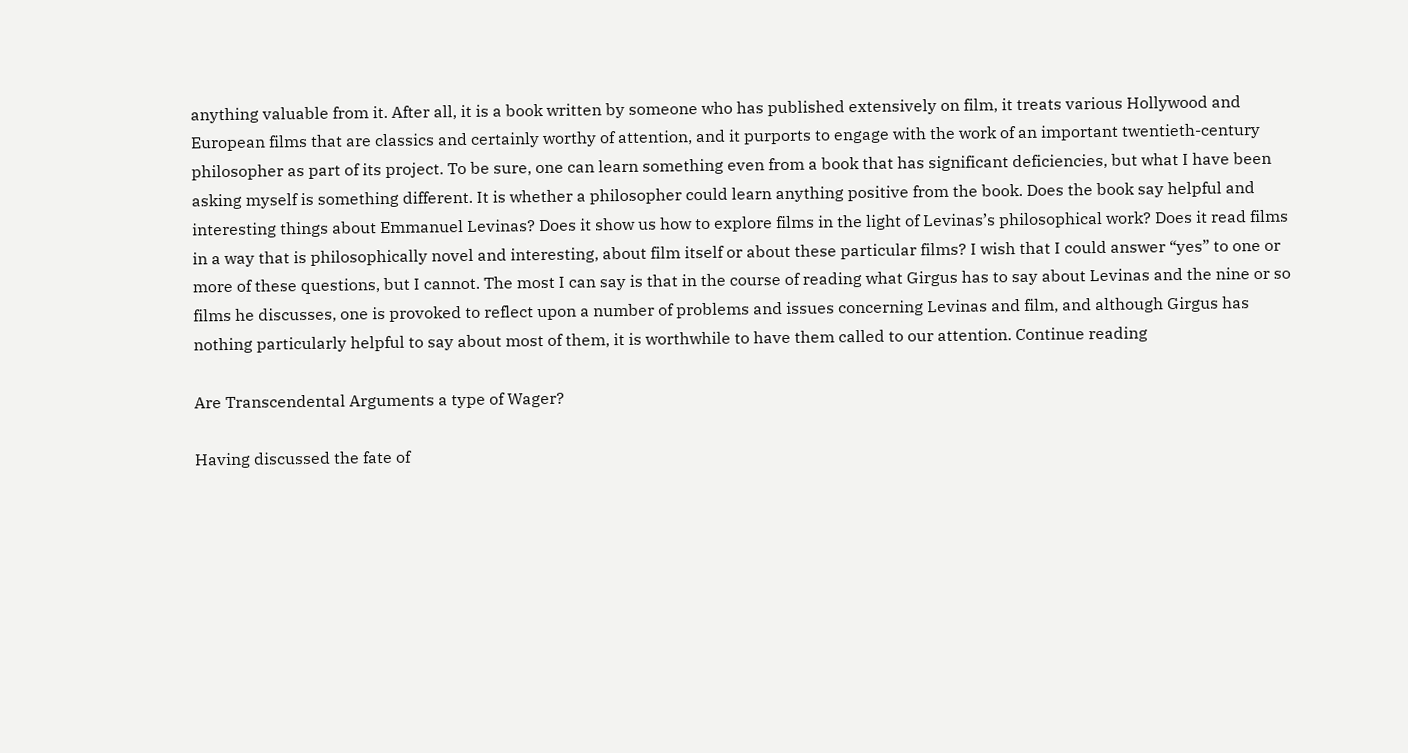anything valuable from it. After all, it is a book written by someone who has published extensively on film, it treats various Hollywood and European films that are classics and certainly worthy of attention, and it purports to engage with the work of an important twentieth-century philosopher as part of its project. To be sure, one can learn something even from a book that has significant deficiencies, but what I have been asking myself is something different. It is whether a philosopher could learn anything positive from the book. Does the book say helpful and interesting things about Emmanuel Levinas? Does it show us how to explore films in the light of Levinas’s philosophical work? Does it read films in a way that is philosophically novel and interesting, about film itself or about these particular films? I wish that I could answer “yes” to one or more of these questions, but I cannot. The most I can say is that in the course of reading what Girgus has to say about Levinas and the nine or so films he discusses, one is provoked to reflect upon a number of problems and issues concerning Levinas and film, and although Girgus has nothing particularly helpful to say about most of them, it is worthwhile to have them called to our attention. Continue reading

Are Transcendental Arguments a type of Wager?

Having discussed the fate of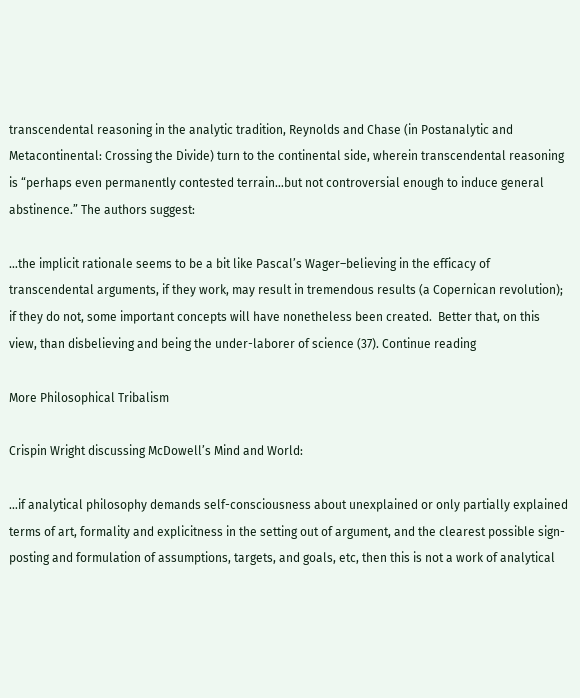transcendental reasoning in the analytic tradition, Reynolds and Chase (in Postanalytic and Metacontinental: Crossing the Divide) turn to the continental side, wherein transcendental reasoning is “perhaps even permanently contested terrain…but not controversial enough to induce general abstinence.” The authors suggest:

…the implicit rationale seems to be a bit like Pascal’s Wager–believing in the efficacy of transcendental arguments, if they work, may result in tremendous results (a Copernican revolution); if they do not, some important concepts will have nonetheless been created.  Better that, on this view, than disbelieving and being the under-laborer of science (37). Continue reading

More Philosophical Tribalism

Crispin Wright discussing McDowell’s Mind and World:

…if analytical philosophy demands self-consciousness about unexplained or only partially explained terms of art, formality and explicitness in the setting out of argument, and the clearest possible sign-posting and formulation of assumptions, targets, and goals, etc, then this is not a work of analytical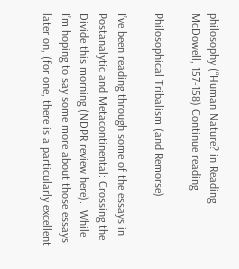philosophy (“Human Nature? in Reading McDowell, 157-158) Continue reading

Philosophical Tribalism (and Remorse)

I’ve been reading through some of the essays in Postanalytic and Metacontinental: Crossing the Divide this morning (NDPR review here).  While I’m hoping to say some more about those essays later on, (for one, there is a particularly excellent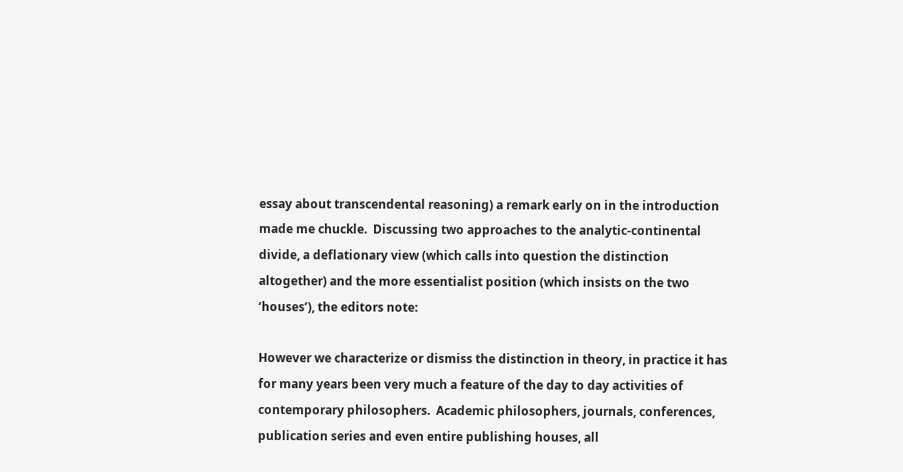essay about transcendental reasoning) a remark early on in the introduction made me chuckle.  Discussing two approaches to the analytic-continental divide, a deflationary view (which calls into question the distinction altogether) and the more essentialist position (which insists on the two ‘houses’), the editors note:

However we characterize or dismiss the distinction in theory, in practice it has for many years been very much a feature of the day to day activities of contemporary philosophers.  Academic philosophers, journals, conferences, publication series and even entire publishing houses, all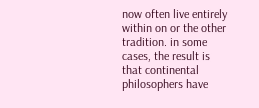now often live entirely within on or the other tradition. in some cases, the result is that continental philosophers have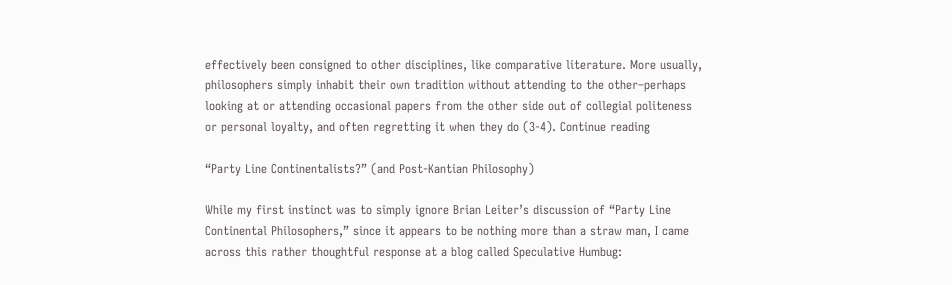effectively been consigned to other disciplines, like comparative literature. More usually, philosophers simply inhabit their own tradition without attending to the other–perhaps looking at or attending occasional papers from the other side out of collegial politeness or personal loyalty, and often regretting it when they do (3-4). Continue reading

“Party Line Continentalists?” (and Post-Kantian Philosophy)

While my first instinct was to simply ignore Brian Leiter’s discussion of “Party Line Continental Philosophers,” since it appears to be nothing more than a straw man, I came across this rather thoughtful response at a blog called Speculative Humbug: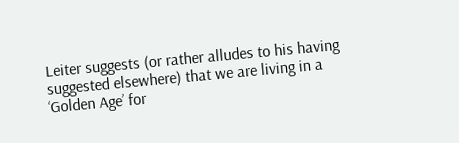Leiter suggests (or rather alludes to his having suggested elsewhere) that we are living in a ‘Golden Age’ for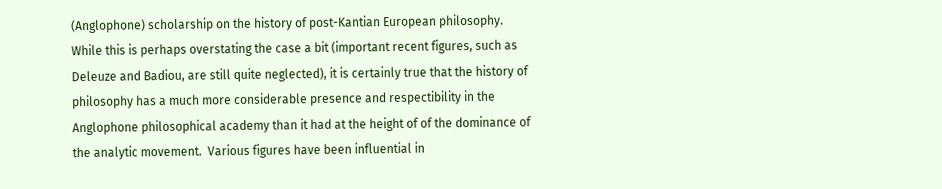(Anglophone) scholarship on the history of post-Kantian European philosophy.  While this is perhaps overstating the case a bit (important recent figures, such as Deleuze and Badiou, are still quite neglected), it is certainly true that the history of philosophy has a much more considerable presence and respectibility in the Anglophone philosophical academy than it had at the height of of the dominance of the analytic movement.  Various figures have been influential in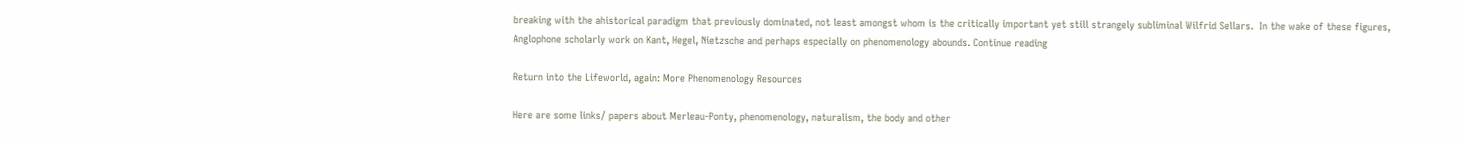breaking with the ahistorical paradigm that previously dominated, not least amongst whom is the critically important yet still strangely subliminal Wilfrid Sellars.  In the wake of these figures, Anglophone scholarly work on Kant, Hegel, Nietzsche and perhaps especially on phenomenology abounds. Continue reading

Return into the Lifeworld, again: More Phenomenology Resources

Here are some links/ papers about Merleau-Ponty, phenomenology, naturalism, the body and other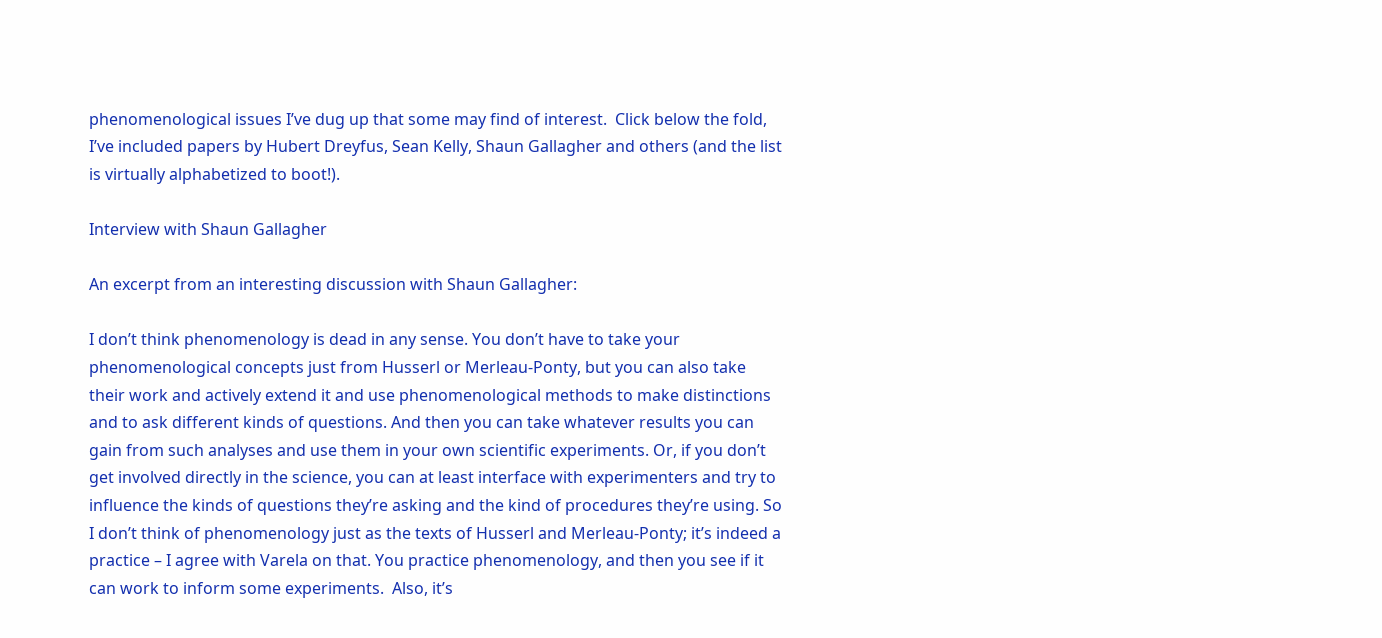phenomenological issues I’ve dug up that some may find of interest.  Click below the fold, I’ve included papers by Hubert Dreyfus, Sean Kelly, Shaun Gallagher and others (and the list is virtually alphabetized to boot!).

Interview with Shaun Gallagher

An excerpt from an interesting discussion with Shaun Gallagher:

I don’t think phenomenology is dead in any sense. You don’t have to take your phenomenological concepts just from Husserl or Merleau-Ponty, but you can also take their work and actively extend it and use phenomenological methods to make distinctions and to ask different kinds of questions. And then you can take whatever results you can gain from such analyses and use them in your own scientific experiments. Or, if you don’t get involved directly in the science, you can at least interface with experimenters and try to influence the kinds of questions they’re asking and the kind of procedures they’re using. So I don’t think of phenomenology just as the texts of Husserl and Merleau-Ponty; it’s indeed a practice – I agree with Varela on that. You practice phenomenology, and then you see if it can work to inform some experiments.  Also, it’s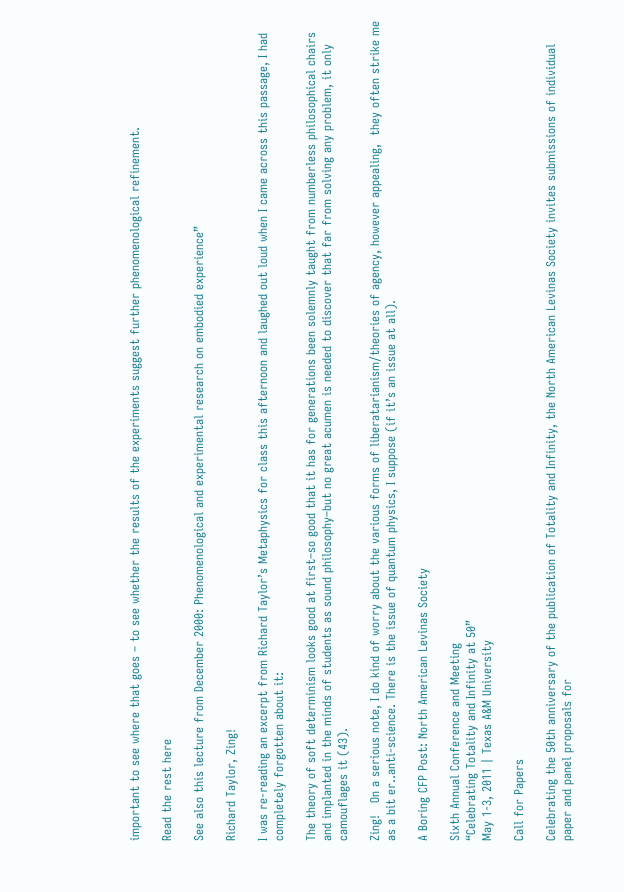important to see where that goes – to see whether the results of the experiments suggest further phenomenological refinement.

Read the rest here

See also this lecture from December 2000: Phenomenological and experimental research on embodied experience”

Richard Taylor, Zing!

I was re-reading an excerpt from Richard Taylor’s Metaphysics for class this afternoon and laughed out loud when I came across this passage, I had completely forgotten about it:

The theory of soft determinism looks good at first–so good that it has for generations been solemnly taught from numberless philosophical chairs and implanted in the minds of students as sound philosophy–but no great acumen is needed to discover that far from solving any problem, it only camouflages it (43).

Zing!   On a serious note, I do kind of worry about the various forms of liberatarianism/theories of agency, however appealing,  they often strike me as a bit er..anti-science. There is the issue of quantum physics, I suppose (if it’s an issue at all).

A Boring CFP Post: North American Levinas Society

Sixth Annual Conference and Meeting
“Celebrating Totality and Infinity at 50”
May 1-3, 2011 | Texas A&M University

Call for Papers

Celebrating the 50th anniversary of the publication of Totality and Infinity, the North American Levinas Society invites submissions of individual paper and panel proposals for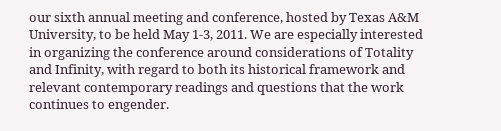our sixth annual meeting and conference, hosted by Texas A&M University, to be held May 1-3, 2011. We are especially interested in organizing the conference around considerations of Totality and Infinity, with regard to both its historical framework and relevant contemporary readings and questions that the work continues to engender.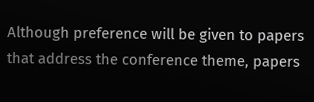Although preference will be given to papers that address the conference theme, papers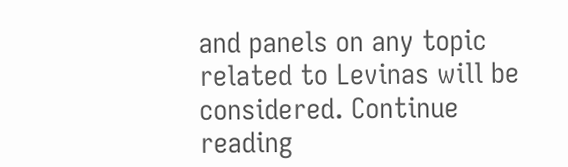and panels on any topic related to Levinas will be considered. Continue reading